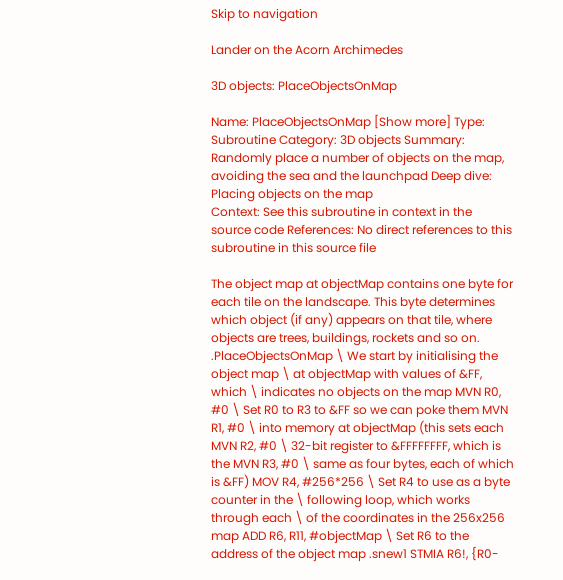Skip to navigation

Lander on the Acorn Archimedes

3D objects: PlaceObjectsOnMap

Name: PlaceObjectsOnMap [Show more] Type: Subroutine Category: 3D objects Summary: Randomly place a number of objects on the map, avoiding the sea and the launchpad Deep dive: Placing objects on the map
Context: See this subroutine in context in the source code References: No direct references to this subroutine in this source file

The object map at objectMap contains one byte for each tile on the landscape. This byte determines which object (if any) appears on that tile, where objects are trees, buildings, rockets and so on.
.PlaceObjectsOnMap \ We start by initialising the object map \ at objectMap with values of &FF, which \ indicates no objects on the map MVN R0, #0 \ Set R0 to R3 to &FF so we can poke them MVN R1, #0 \ into memory at objectMap (this sets each MVN R2, #0 \ 32-bit register to &FFFFFFFF, which is the MVN R3, #0 \ same as four bytes, each of which is &FF) MOV R4, #256*256 \ Set R4 to use as a byte counter in the \ following loop, which works through each \ of the coordinates in the 256x256 map ADD R6, R11, #objectMap \ Set R6 to the address of the object map .snew1 STMIA R6!, {R0-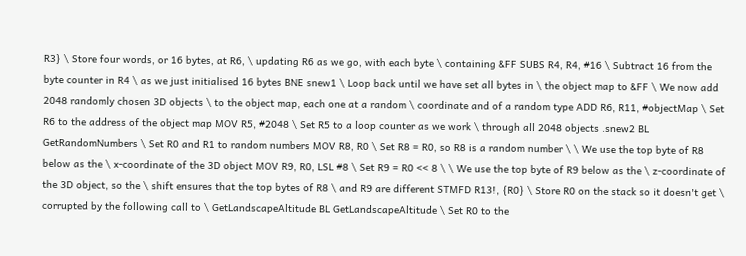R3} \ Store four words, or 16 bytes, at R6, \ updating R6 as we go, with each byte \ containing &FF SUBS R4, R4, #16 \ Subtract 16 from the byte counter in R4 \ as we just initialised 16 bytes BNE snew1 \ Loop back until we have set all bytes in \ the object map to &FF \ We now add 2048 randomly chosen 3D objects \ to the object map, each one at a random \ coordinate and of a random type ADD R6, R11, #objectMap \ Set R6 to the address of the object map MOV R5, #2048 \ Set R5 to a loop counter as we work \ through all 2048 objects .snew2 BL GetRandomNumbers \ Set R0 and R1 to random numbers MOV R8, R0 \ Set R8 = R0, so R8 is a random number \ \ We use the top byte of R8 below as the \ x-coordinate of the 3D object MOV R9, R0, LSL #8 \ Set R9 = R0 << 8 \ \ We use the top byte of R9 below as the \ z-coordinate of the 3D object, so the \ shift ensures that the top bytes of R8 \ and R9 are different STMFD R13!, {R0} \ Store R0 on the stack so it doesn't get \ corrupted by the following call to \ GetLandscapeAltitude BL GetLandscapeAltitude \ Set R0 to the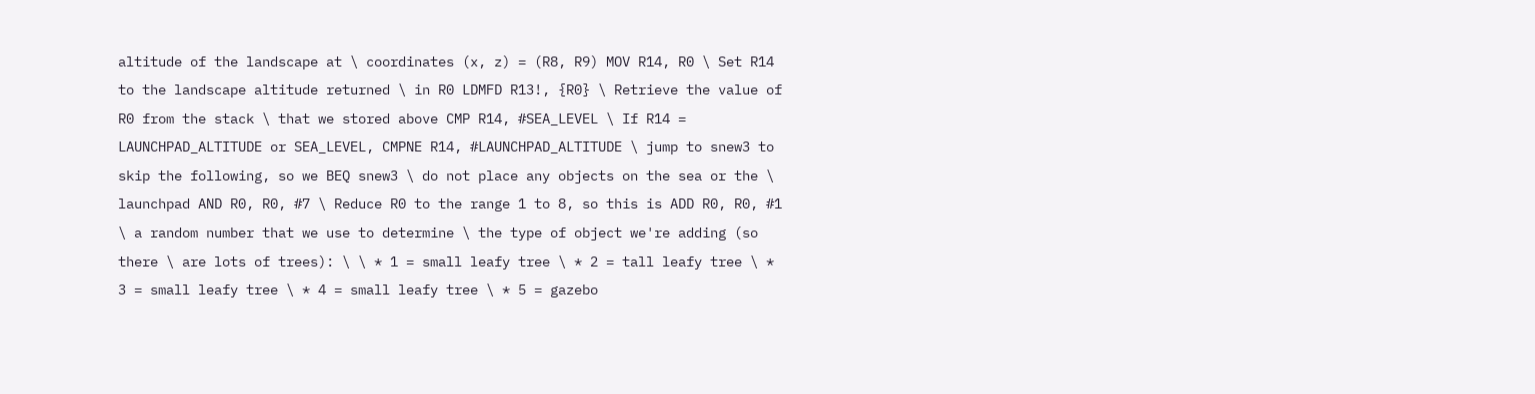altitude of the landscape at \ coordinates (x, z) = (R8, R9) MOV R14, R0 \ Set R14 to the landscape altitude returned \ in R0 LDMFD R13!, {R0} \ Retrieve the value of R0 from the stack \ that we stored above CMP R14, #SEA_LEVEL \ If R14 = LAUNCHPAD_ALTITUDE or SEA_LEVEL, CMPNE R14, #LAUNCHPAD_ALTITUDE \ jump to snew3 to skip the following, so we BEQ snew3 \ do not place any objects on the sea or the \ launchpad AND R0, R0, #7 \ Reduce R0 to the range 1 to 8, so this is ADD R0, R0, #1 \ a random number that we use to determine \ the type of object we're adding (so there \ are lots of trees): \ \ * 1 = small leafy tree \ * 2 = tall leafy tree \ * 3 = small leafy tree \ * 4 = small leafy tree \ * 5 = gazebo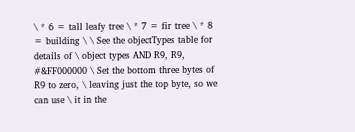\ * 6 = tall leafy tree \ * 7 = fir tree \ * 8 = building \ \ See the objectTypes table for details of \ object types AND R9, R9, #&FF000000 \ Set the bottom three bytes of R9 to zero, \ leaving just the top byte, so we can use \ it in the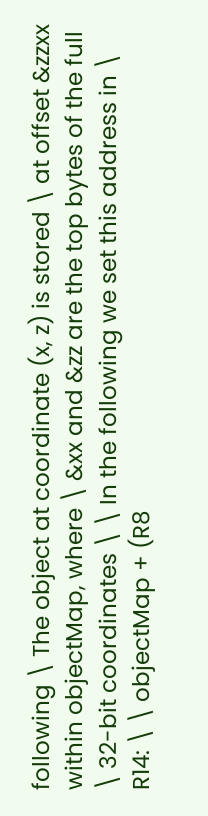following \ The object at coordinate (x, z) is stored \ at offset &zzxx within objectMap, where \ &xx and &zz are the top bytes of the full \ 32-bit coordinates \ \ In the following we set this address in \ R14: \ \ objectMap + (R8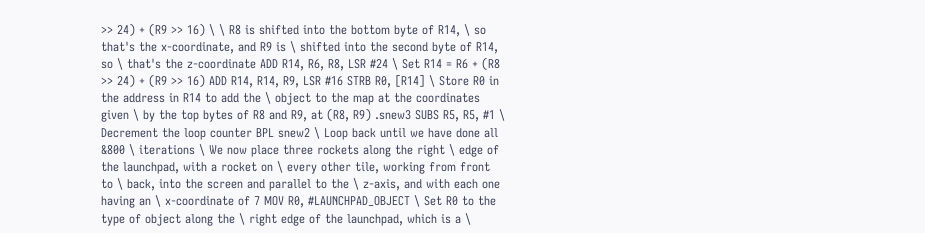>> 24) + (R9 >> 16) \ \ R8 is shifted into the bottom byte of R14, \ so that's the x-coordinate, and R9 is \ shifted into the second byte of R14, so \ that's the z-coordinate ADD R14, R6, R8, LSR #24 \ Set R14 = R6 + (R8 >> 24) + (R9 >> 16) ADD R14, R14, R9, LSR #16 STRB R0, [R14] \ Store R0 in the address in R14 to add the \ object to the map at the coordinates given \ by the top bytes of R8 and R9, at (R8, R9) .snew3 SUBS R5, R5, #1 \ Decrement the loop counter BPL snew2 \ Loop back until we have done all &800 \ iterations \ We now place three rockets along the right \ edge of the launchpad, with a rocket on \ every other tile, working from front to \ back, into the screen and parallel to the \ z-axis, and with each one having an \ x-coordinate of 7 MOV R0, #LAUNCHPAD_OBJECT \ Set R0 to the type of object along the \ right edge of the launchpad, which is a \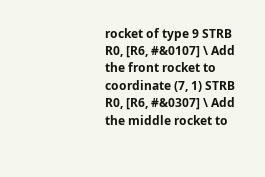rocket of type 9 STRB R0, [R6, #&0107] \ Add the front rocket to coordinate (7, 1) STRB R0, [R6, #&0307] \ Add the middle rocket to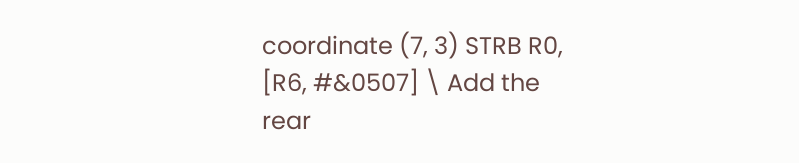coordinate (7, 3) STRB R0, [R6, #&0507] \ Add the rear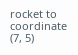rocket to coordinate (7, 5)